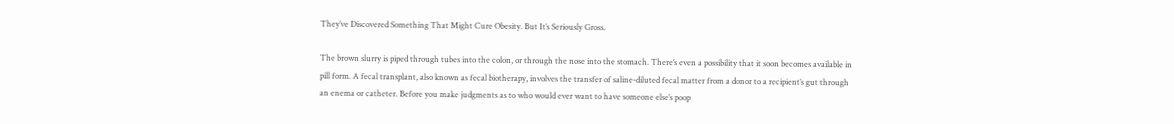They’ve Discovered Something That Might Cure Obesity. But It’s Seriously Gross.

The brown slurry is piped through tubes into the colon, or through the nose into the stomach. There’s even a possibility that it soon becomes available in pill form. A fecal transplant, also known as fecal biotherapy, involves the transfer of saline-diluted fecal matter from a donor to a recipient’s gut through an enema or catheter. Before you make judgments as to who would ever want to have someone else’s poop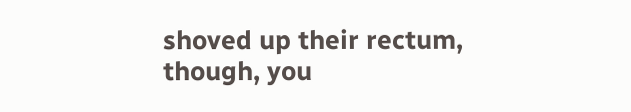shoved up their rectum, though, you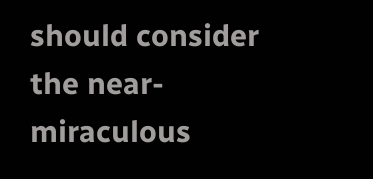should consider the near-miraculous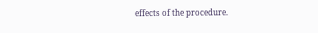effects of the procedure.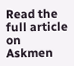Read the full article on Askmen